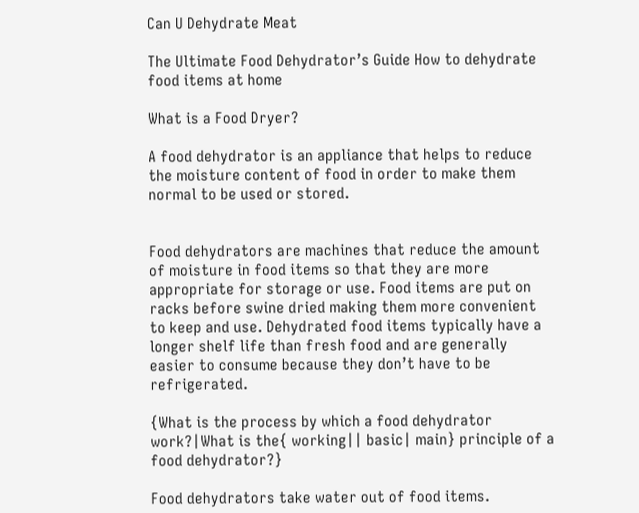Can U Dehydrate Meat

The Ultimate Food Dehydrator’s Guide How to dehydrate food items at home

What is a Food Dryer?

A food dehydrator is an appliance that helps to reduce the moisture content of food in order to make them normal to be used or stored.


Food dehydrators are machines that reduce the amount of moisture in food items so that they are more appropriate for storage or use. Food items are put on racks before swine dried making them more convenient to keep and use. Dehydrated food items typically have a longer shelf life than fresh food and are generally easier to consume because they don’t have to be refrigerated.

{What is the process by which a food dehydrator work?|What is the{ working|| basic| main} principle of a food dehydrator?}

Food dehydrators take water out of food items.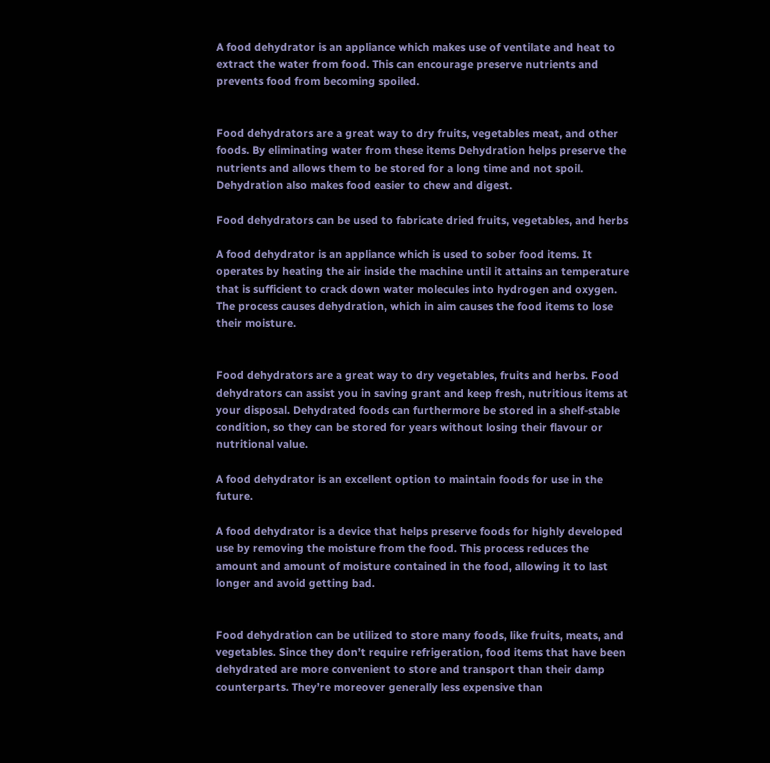A food dehydrator is an appliance which makes use of ventilate and heat to extract the water from food. This can encourage preserve nutrients and prevents food from becoming spoiled.


Food dehydrators are a great way to dry fruits, vegetables meat, and other foods. By eliminating water from these items Dehydration helps preserve the nutrients and allows them to be stored for a long time and not spoil. Dehydration also makes food easier to chew and digest.

Food dehydrators can be used to fabricate dried fruits, vegetables, and herbs

A food dehydrator is an appliance which is used to sober food items. It operates by heating the air inside the machine until it attains an temperature that is sufficient to crack down water molecules into hydrogen and oxygen. The process causes dehydration, which in aim causes the food items to lose their moisture.


Food dehydrators are a great way to dry vegetables, fruits and herbs. Food dehydrators can assist you in saving grant and keep fresh, nutritious items at your disposal. Dehydrated foods can furthermore be stored in a shelf-stable condition, so they can be stored for years without losing their flavour or nutritional value.

A food dehydrator is an excellent option to maintain foods for use in the future.

A food dehydrator is a device that helps preserve foods for highly developed use by removing the moisture from the food. This process reduces the amount and amount of moisture contained in the food, allowing it to last longer and avoid getting bad.


Food dehydration can be utilized to store many foods, like fruits, meats, and vegetables. Since they don’t require refrigeration, food items that have been dehydrated are more convenient to store and transport than their damp counterparts. They’re moreover generally less expensive than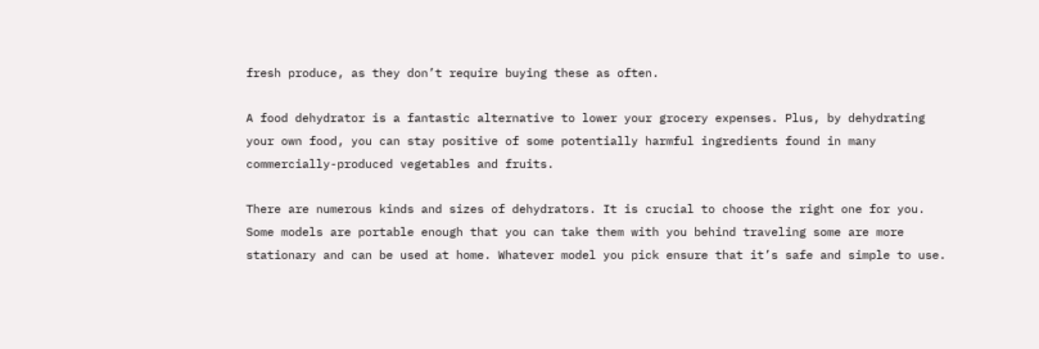fresh produce, as they don’t require buying these as often.

A food dehydrator is a fantastic alternative to lower your grocery expenses. Plus, by dehydrating your own food, you can stay positive of some potentially harmful ingredients found in many commercially-produced vegetables and fruits.

There are numerous kinds and sizes of dehydrators. It is crucial to choose the right one for you. Some models are portable enough that you can take them with you behind traveling some are more stationary and can be used at home. Whatever model you pick ensure that it’s safe and simple to use.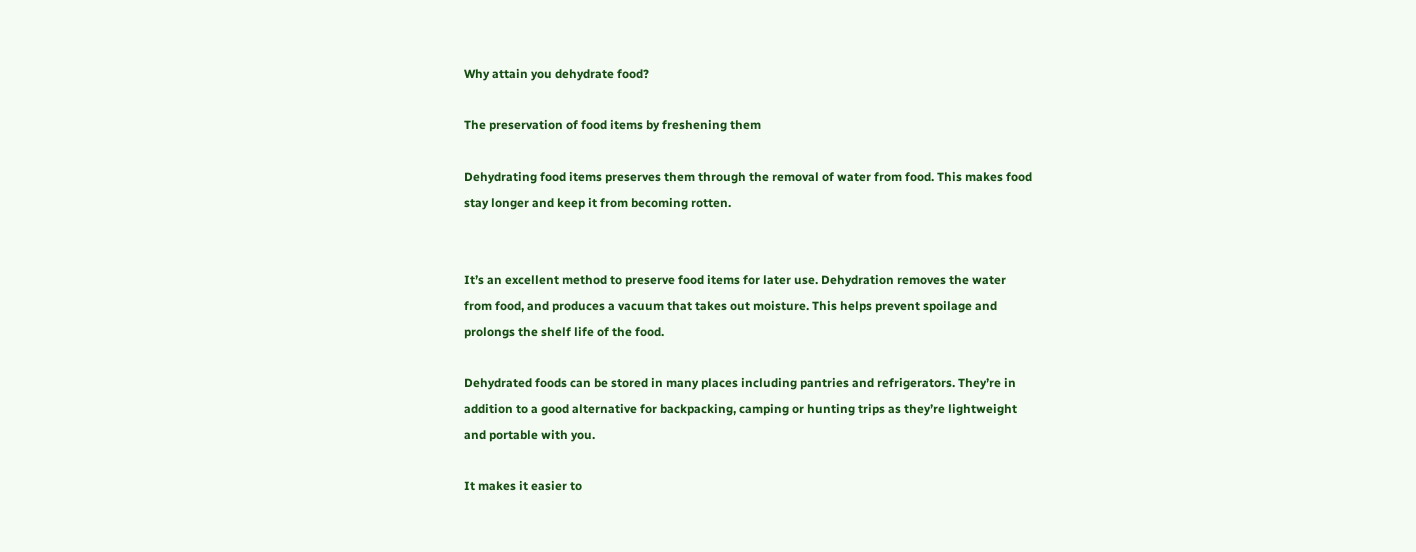Why attain you dehydrate food?

The preservation of food items by freshening them

Dehydrating food items preserves them through the removal of water from food. This makes food stay longer and keep it from becoming rotten.


It’s an excellent method to preserve food items for later use. Dehydration removes the water from food, and produces a vacuum that takes out moisture. This helps prevent spoilage and prolongs the shelf life of the food.

Dehydrated foods can be stored in many places including pantries and refrigerators. They’re in addition to a good alternative for backpacking, camping or hunting trips as they’re lightweight and portable with you.

It makes it easier to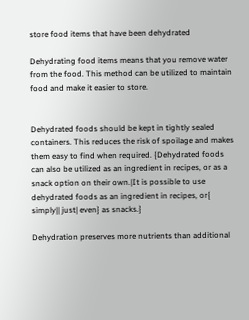store food items that have been dehydrated

Dehydrating food items means that you remove water from the food. This method can be utilized to maintain food and make it easier to store.


Dehydrated foods should be kept in tightly sealed containers. This reduces the risk of spoilage and makes them easy to find when required. {Dehydrated foods can also be utilized as an ingredient in recipes, or as a snack option on their own.|It is possible to use dehydrated foods as an ingredient in recipes, or{ simply|| just| even} as snacks.}

Dehydration preserves more nutrients than additional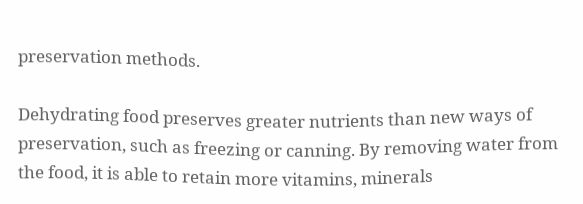preservation methods.

Dehydrating food preserves greater nutrients than new ways of preservation, such as freezing or canning. By removing water from the food, it is able to retain more vitamins, minerals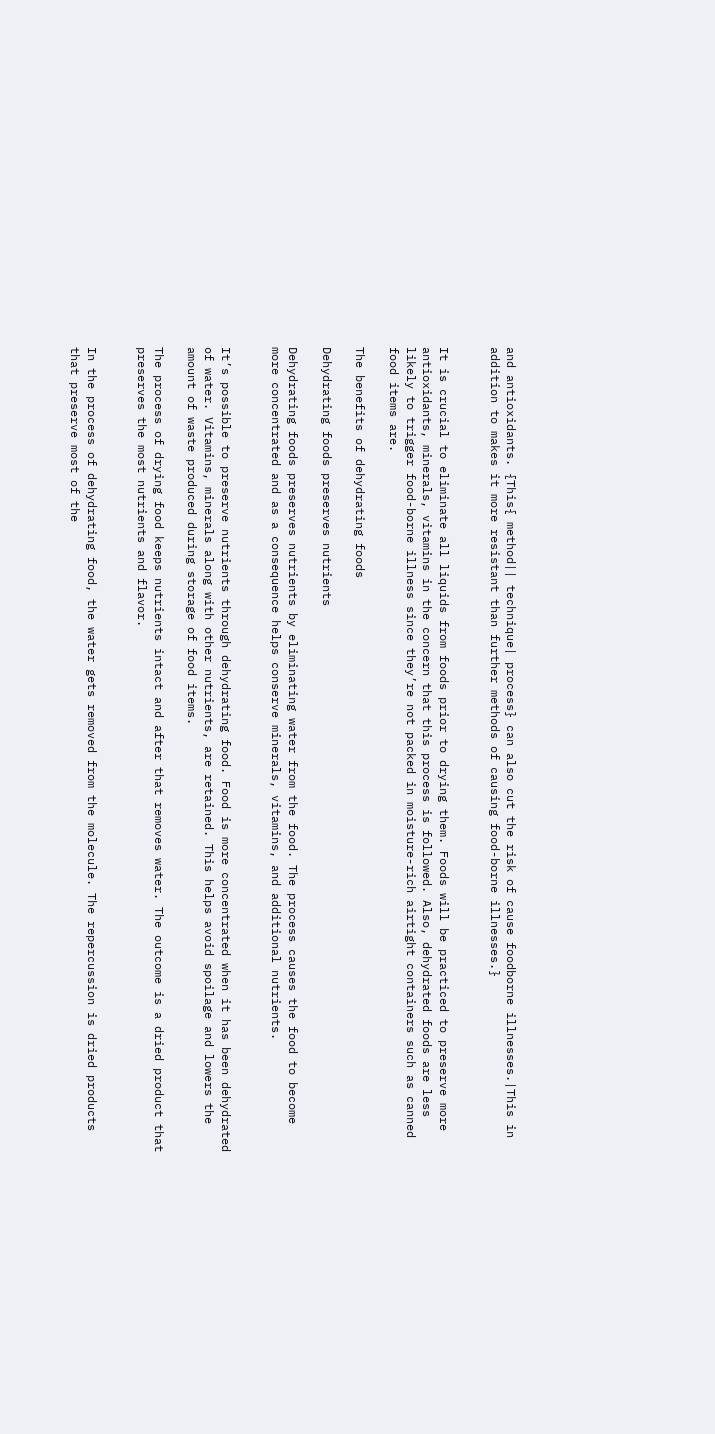and antioxidants. {This{ method|| technique| process} can also cut the risk of cause foodborne illnesses.|This in addition to makes it more resistant than further methods of causing food-borne illnesses.}


It is crucial to eliminate all liquids from foods prior to drying them. Foods will be practiced to preserve more antioxidants, minerals, vitamins in the concern that this process is followed. Also, dehydrated foods are less likely to trigger food-borne illness since they’re not packed in moisture-rich airtight containers such as canned food items are.

The benefits of dehydrating foods

Dehydrating foods preserves nutrients

Dehydrating foods preserves nutrients by eliminating water from the food. The process causes the food to become more concentrated and as a consequence helps conserve minerals, vitamins, and additional nutrients.


It’s possible to preserve nutrients through dehydrating food. Food is more concentrated when it has been dehydrated of water. Vitamins, minerals along with other nutrients, are retained. This helps avoid spoilage and lowers the amount of waste produced during storage of food items.

The process of drying food keeps nutrients intact and after that removes water. The outcome is a dried product that preserves the most nutrients and flavor.


In the process of dehydrating food, the water gets removed from the molecule. The repercussion is dried products that preserve most of the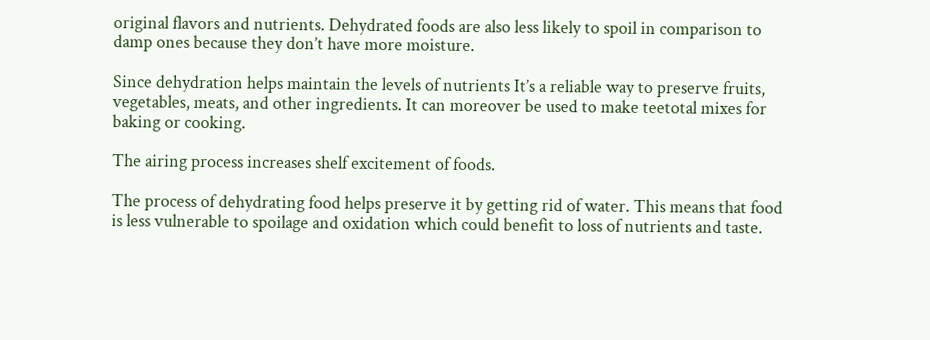original flavors and nutrients. Dehydrated foods are also less likely to spoil in comparison to damp ones because they don’t have more moisture.

Since dehydration helps maintain the levels of nutrients It’s a reliable way to preserve fruits, vegetables, meats, and other ingredients. It can moreover be used to make teetotal mixes for baking or cooking.

The airing process increases shelf excitement of foods.

The process of dehydrating food helps preserve it by getting rid of water. This means that food is less vulnerable to spoilage and oxidation which could benefit to loss of nutrients and taste.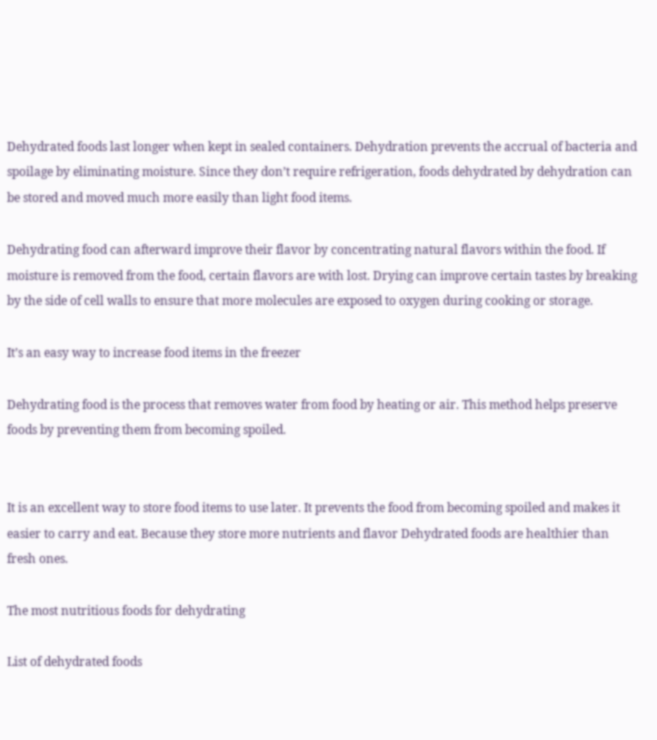Dehydrated foods last longer when kept in sealed containers. Dehydration prevents the accrual of bacteria and spoilage by eliminating moisture. Since they don’t require refrigeration, foods dehydrated by dehydration can be stored and moved much more easily than light food items.

Dehydrating food can afterward improve their flavor by concentrating natural flavors within the food. If moisture is removed from the food, certain flavors are with lost. Drying can improve certain tastes by breaking by the side of cell walls to ensure that more molecules are exposed to oxygen during cooking or storage.

It’s an easy way to increase food items in the freezer

Dehydrating food is the process that removes water from food by heating or air. This method helps preserve foods by preventing them from becoming spoiled.


It is an excellent way to store food items to use later. It prevents the food from becoming spoiled and makes it easier to carry and eat. Because they store more nutrients and flavor Dehydrated foods are healthier than fresh ones.

The most nutritious foods for dehydrating

List of dehydrated foods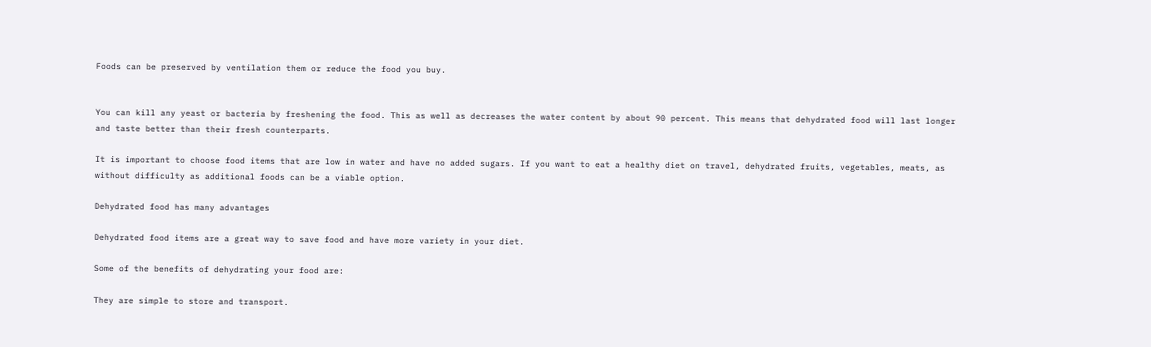Foods can be preserved by ventilation them or reduce the food you buy.


You can kill any yeast or bacteria by freshening the food. This as well as decreases the water content by about 90 percent. This means that dehydrated food will last longer and taste better than their fresh counterparts.

It is important to choose food items that are low in water and have no added sugars. If you want to eat a healthy diet on travel, dehydrated fruits, vegetables, meats, as without difficulty as additional foods can be a viable option.

Dehydrated food has many advantages

Dehydrated food items are a great way to save food and have more variety in your diet.

Some of the benefits of dehydrating your food are:

They are simple to store and transport.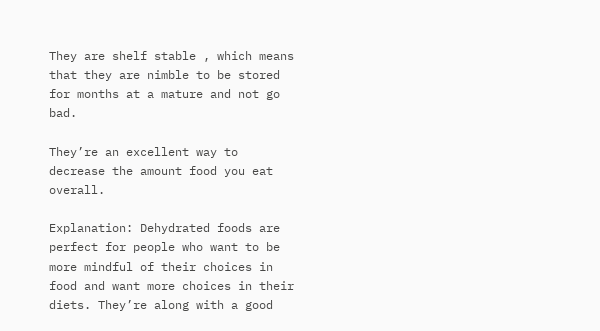They are shelf stable , which means that they are nimble to be stored for months at a mature and not go bad.

They’re an excellent way to decrease the amount food you eat overall.

Explanation: Dehydrated foods are perfect for people who want to be more mindful of their choices in food and want more choices in their diets. They’re along with a good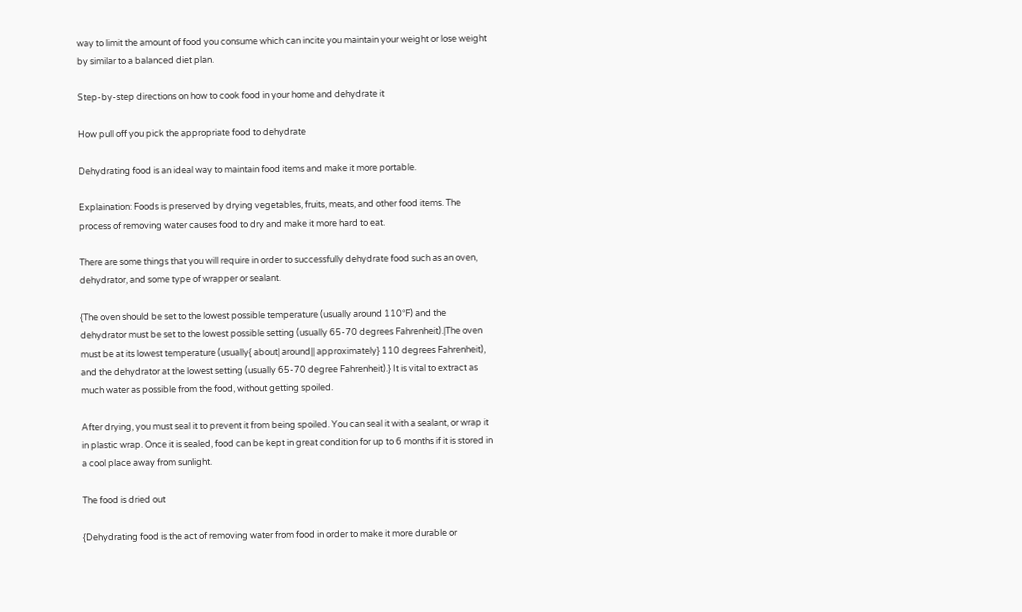way to limit the amount of food you consume which can incite you maintain your weight or lose weight by similar to a balanced diet plan.

Step-by-step directions on how to cook food in your home and dehydrate it

How pull off you pick the appropriate food to dehydrate

Dehydrating food is an ideal way to maintain food items and make it more portable.

Explaination: Foods is preserved by drying vegetables, fruits, meats, and other food items. The process of removing water causes food to dry and make it more hard to eat.

There are some things that you will require in order to successfully dehydrate food such as an oven, dehydrator, and some type of wrapper or sealant.

{The oven should be set to the lowest possible temperature (usually around 110°F) and the dehydrator must be set to the lowest possible setting (usually 65-70 degrees Fahrenheit).|The oven must be at its lowest temperature (usually{ about| around|| approximately} 110 degrees Fahrenheit), and the dehydrator at the lowest setting (usually 65-70 degree Fahrenheit).} It is vital to extract as much water as possible from the food, without getting spoiled.

After drying, you must seal it to prevent it from being spoiled. You can seal it with a sealant, or wrap it in plastic wrap. Once it is sealed, food can be kept in great condition for up to 6 months if it is stored in a cool place away from sunlight.

The food is dried out

{Dehydrating food is the act of removing water from food in order to make it more durable or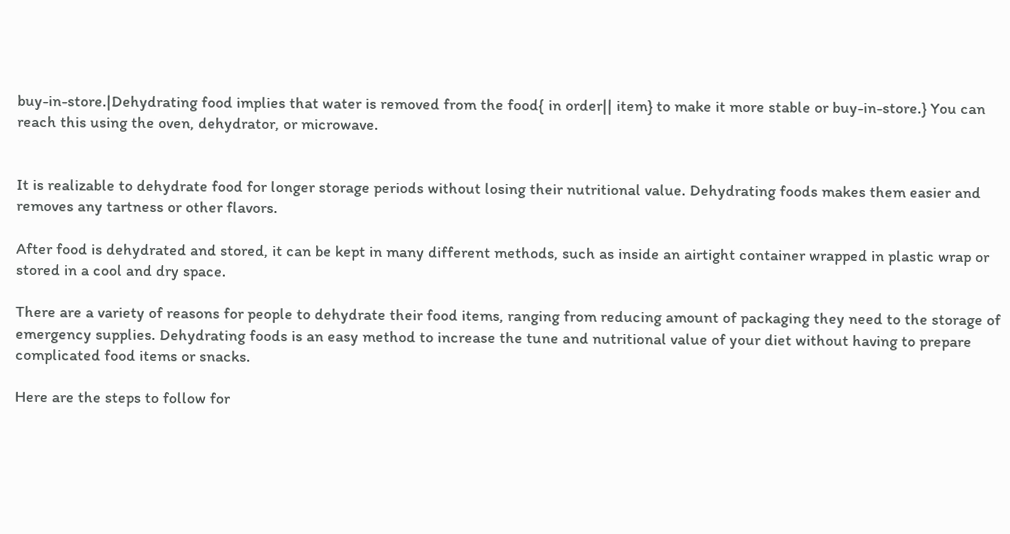buy-in-store.|Dehydrating food implies that water is removed from the food{ in order|| item} to make it more stable or buy-in-store.} You can reach this using the oven, dehydrator, or microwave.


It is realizable to dehydrate food for longer storage periods without losing their nutritional value. Dehydrating foods makes them easier and removes any tartness or other flavors.

After food is dehydrated and stored, it can be kept in many different methods, such as inside an airtight container wrapped in plastic wrap or stored in a cool and dry space.

There are a variety of reasons for people to dehydrate their food items, ranging from reducing amount of packaging they need to the storage of emergency supplies. Dehydrating foods is an easy method to increase the tune and nutritional value of your diet without having to prepare complicated food items or snacks.

Here are the steps to follow for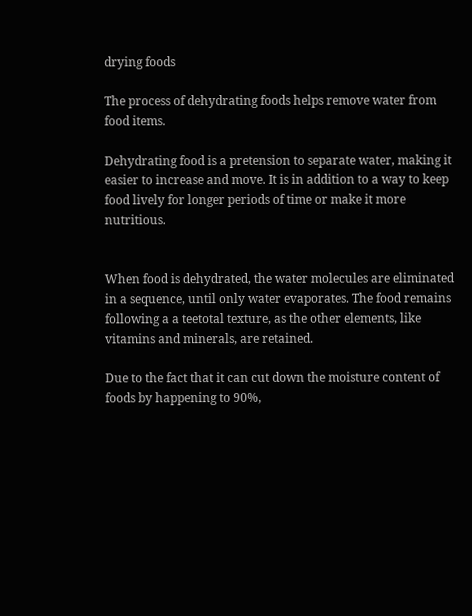drying foods

The process of dehydrating foods helps remove water from food items.

Dehydrating food is a pretension to separate water, making it easier to increase and move. It is in addition to a way to keep food lively for longer periods of time or make it more nutritious.


When food is dehydrated, the water molecules are eliminated in a sequence, until only water evaporates. The food remains following a a teetotal texture, as the other elements, like vitamins and minerals, are retained.

Due to the fact that it can cut down the moisture content of foods by happening to 90%,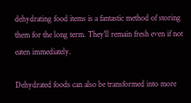dehydrating food items is a fantastic method of storing them for the long term. They’ll remain fresh even if not eaten immediately.

Dehydrated foods can also be transformed into more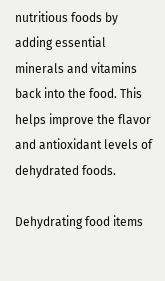nutritious foods by adding essential minerals and vitamins back into the food. This helps improve the flavor and antioxidant levels of dehydrated foods.

Dehydrating food items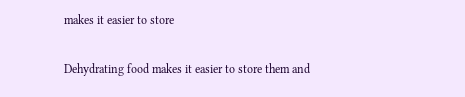makes it easier to store

Dehydrating food makes it easier to store them and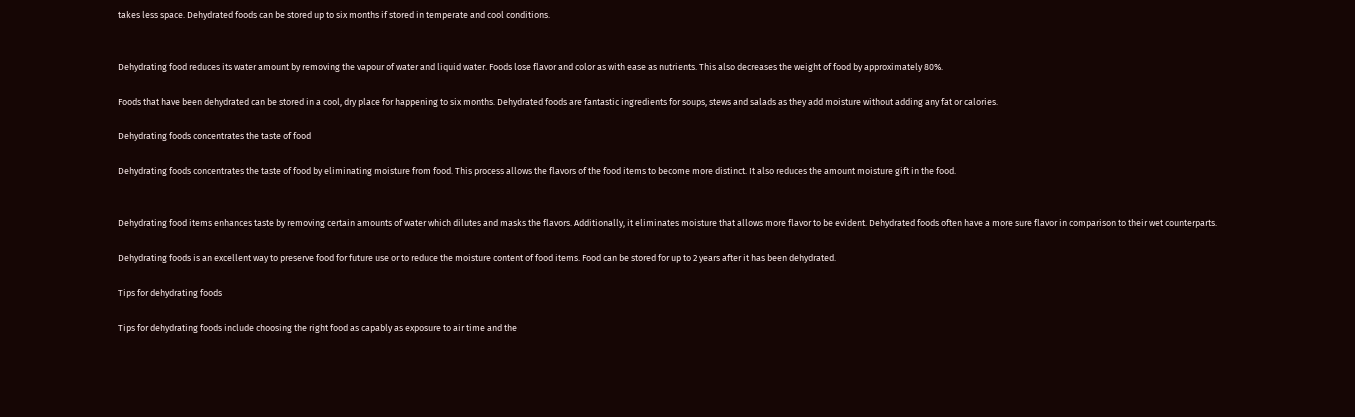takes less space. Dehydrated foods can be stored up to six months if stored in temperate and cool conditions.


Dehydrating food reduces its water amount by removing the vapour of water and liquid water. Foods lose flavor and color as with ease as nutrients. This also decreases the weight of food by approximately 80%.

Foods that have been dehydrated can be stored in a cool, dry place for happening to six months. Dehydrated foods are fantastic ingredients for soups, stews and salads as they add moisture without adding any fat or calories.

Dehydrating foods concentrates the taste of food

Dehydrating foods concentrates the taste of food by eliminating moisture from food. This process allows the flavors of the food items to become more distinct. It also reduces the amount moisture gift in the food.


Dehydrating food items enhances taste by removing certain amounts of water which dilutes and masks the flavors. Additionally, it eliminates moisture that allows more flavor to be evident. Dehydrated foods often have a more sure flavor in comparison to their wet counterparts.

Dehydrating foods is an excellent way to preserve food for future use or to reduce the moisture content of food items. Food can be stored for up to 2 years after it has been dehydrated.

Tips for dehydrating foods

Tips for dehydrating foods include choosing the right food as capably as exposure to air time and the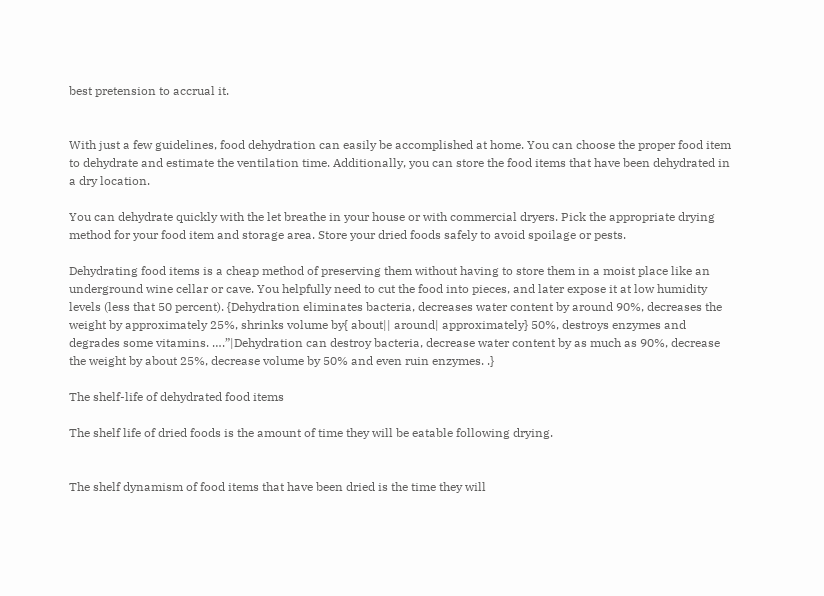best pretension to accrual it.


With just a few guidelines, food dehydration can easily be accomplished at home. You can choose the proper food item to dehydrate and estimate the ventilation time. Additionally, you can store the food items that have been dehydrated in a dry location.

You can dehydrate quickly with the let breathe in your house or with commercial dryers. Pick the appropriate drying method for your food item and storage area. Store your dried foods safely to avoid spoilage or pests.

Dehydrating food items is a cheap method of preserving them without having to store them in a moist place like an underground wine cellar or cave. You helpfully need to cut the food into pieces, and later expose it at low humidity levels (less that 50 percent). {Dehydration eliminates bacteria, decreases water content by around 90%, decreases the weight by approximately 25%, shrinks volume by{ about|| around| approximately} 50%, destroys enzymes and degrades some vitamins. ….”|Dehydration can destroy bacteria, decrease water content by as much as 90%, decrease the weight by about 25%, decrease volume by 50% and even ruin enzymes. .}

The shelf-life of dehydrated food items

The shelf life of dried foods is the amount of time they will be eatable following drying.


The shelf dynamism of food items that have been dried is the time they will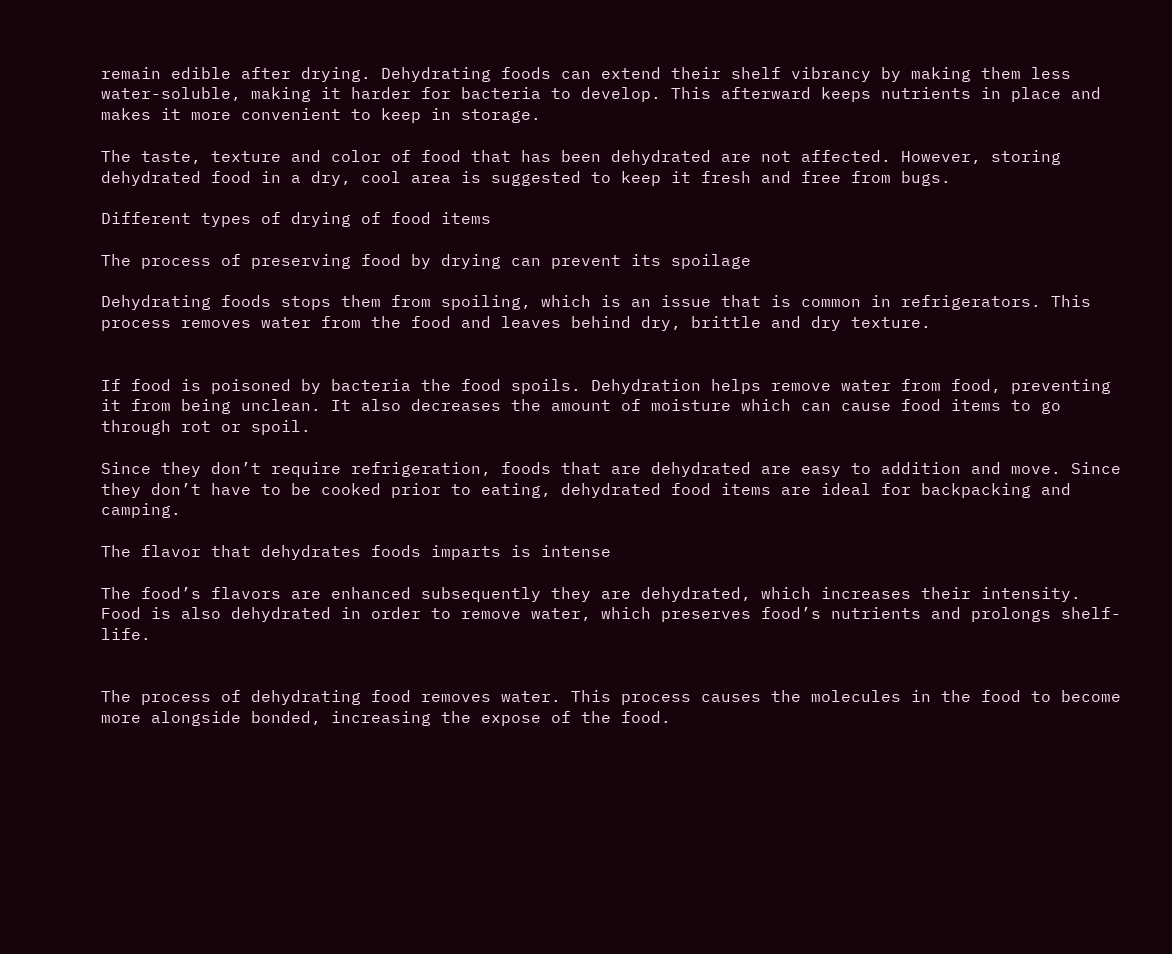remain edible after drying. Dehydrating foods can extend their shelf vibrancy by making them less water-soluble, making it harder for bacteria to develop. This afterward keeps nutrients in place and makes it more convenient to keep in storage.

The taste, texture and color of food that has been dehydrated are not affected. However, storing dehydrated food in a dry, cool area is suggested to keep it fresh and free from bugs.

Different types of drying of food items

The process of preserving food by drying can prevent its spoilage

Dehydrating foods stops them from spoiling, which is an issue that is common in refrigerators. This process removes water from the food and leaves behind dry, brittle and dry texture.


If food is poisoned by bacteria the food spoils. Dehydration helps remove water from food, preventing it from being unclean. It also decreases the amount of moisture which can cause food items to go through rot or spoil.

Since they don’t require refrigeration, foods that are dehydrated are easy to addition and move. Since they don’t have to be cooked prior to eating, dehydrated food items are ideal for backpacking and camping.

The flavor that dehydrates foods imparts is intense

The food’s flavors are enhanced subsequently they are dehydrated, which increases their intensity. Food is also dehydrated in order to remove water, which preserves food’s nutrients and prolongs shelf-life.


The process of dehydrating food removes water. This process causes the molecules in the food to become more alongside bonded, increasing the expose of the food.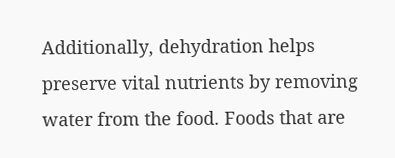Additionally, dehydration helps preserve vital nutrients by removing water from the food. Foods that are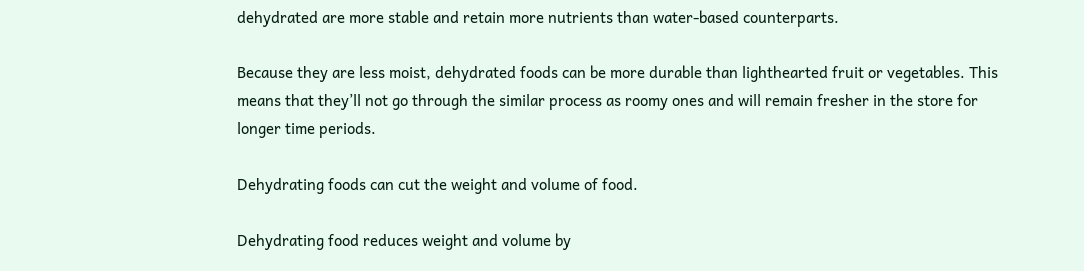dehydrated are more stable and retain more nutrients than water-based counterparts.

Because they are less moist, dehydrated foods can be more durable than lighthearted fruit or vegetables. This means that they’ll not go through the similar process as roomy ones and will remain fresher in the store for longer time periods.

Dehydrating foods can cut the weight and volume of food.

Dehydrating food reduces weight and volume by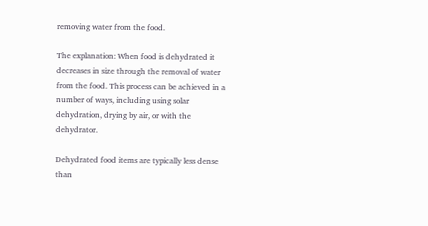removing water from the food.

The explanation: When food is dehydrated it decreases in size through the removal of water from the food. This process can be achieved in a number of ways, including using solar dehydration, drying by air, or with the dehydrator.

Dehydrated food items are typically less dense than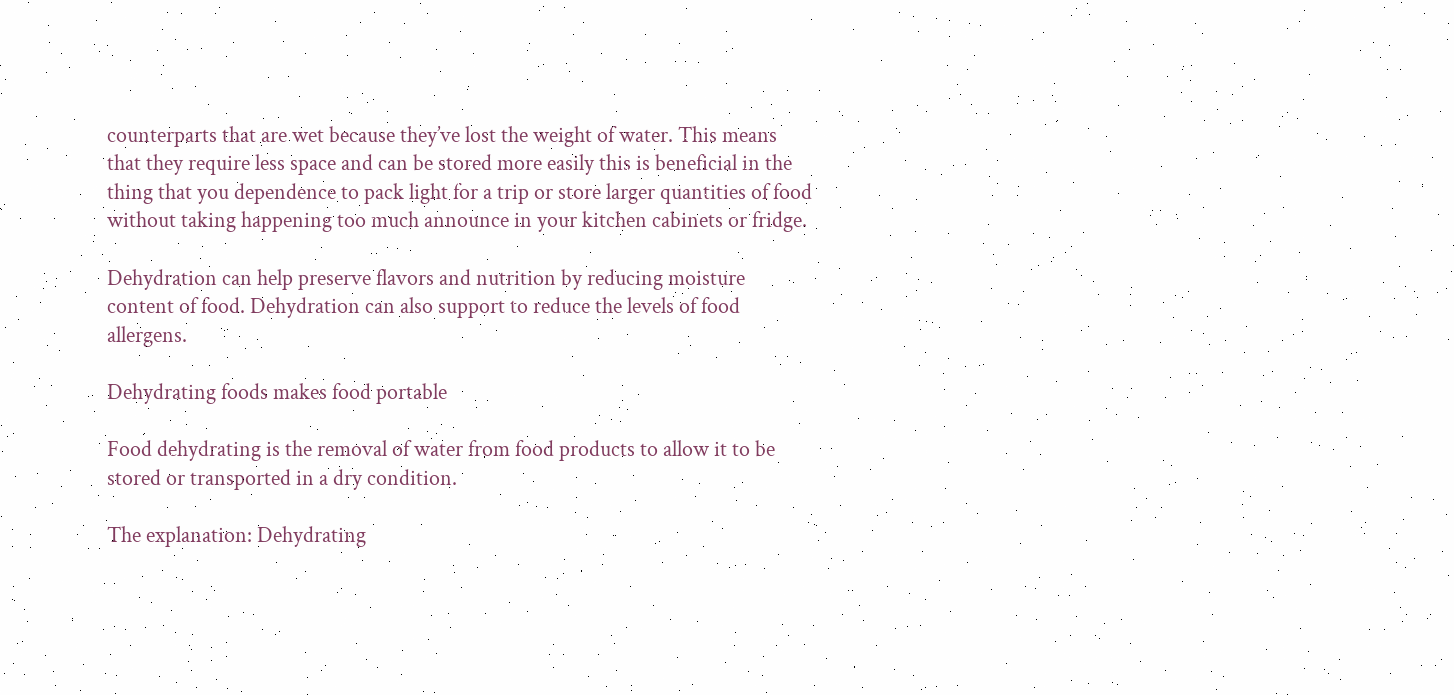counterparts that are wet because they’ve lost the weight of water. This means that they require less space and can be stored more easily this is beneficial in the thing that you dependence to pack light for a trip or store larger quantities of food without taking happening too much announce in your kitchen cabinets or fridge.

Dehydration can help preserve flavors and nutrition by reducing moisture content of food. Dehydration can also support to reduce the levels of food allergens.

Dehydrating foods makes food portable

Food dehydrating is the removal of water from food products to allow it to be stored or transported in a dry condition.

The explanation: Dehydrating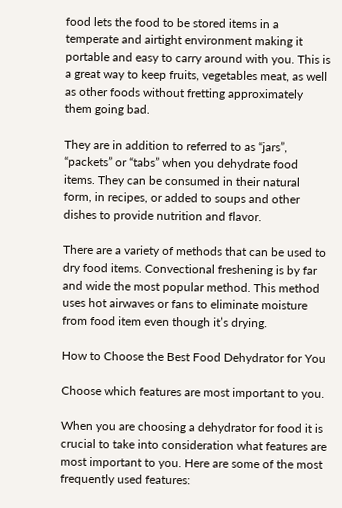food lets the food to be stored items in a temperate and airtight environment making it portable and easy to carry around with you. This is a great way to keep fruits, vegetables meat, as well as other foods without fretting approximately them going bad.

They are in addition to referred to as “jars”, “packets” or “tabs” when you dehydrate food items. They can be consumed in their natural form, in recipes, or added to soups and other dishes to provide nutrition and flavor.

There are a variety of methods that can be used to dry food items. Convectional freshening is by far and wide the most popular method. This method uses hot airwaves or fans to eliminate moisture from food item even though it’s drying.

How to Choose the Best Food Dehydrator for You

Choose which features are most important to you.

When you are choosing a dehydrator for food it is crucial to take into consideration what features are most important to you. Here are some of the most frequently used features: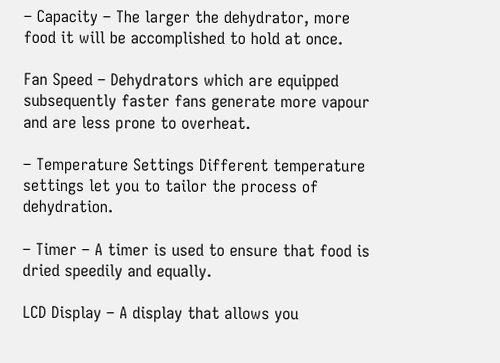– Capacity – The larger the dehydrator, more food it will be accomplished to hold at once.

Fan Speed – Dehydrators which are equipped subsequently faster fans generate more vapour and are less prone to overheat.

– Temperature Settings Different temperature settings let you to tailor the process of dehydration.

– Timer – A timer is used to ensure that food is dried speedily and equally.

LCD Display – A display that allows you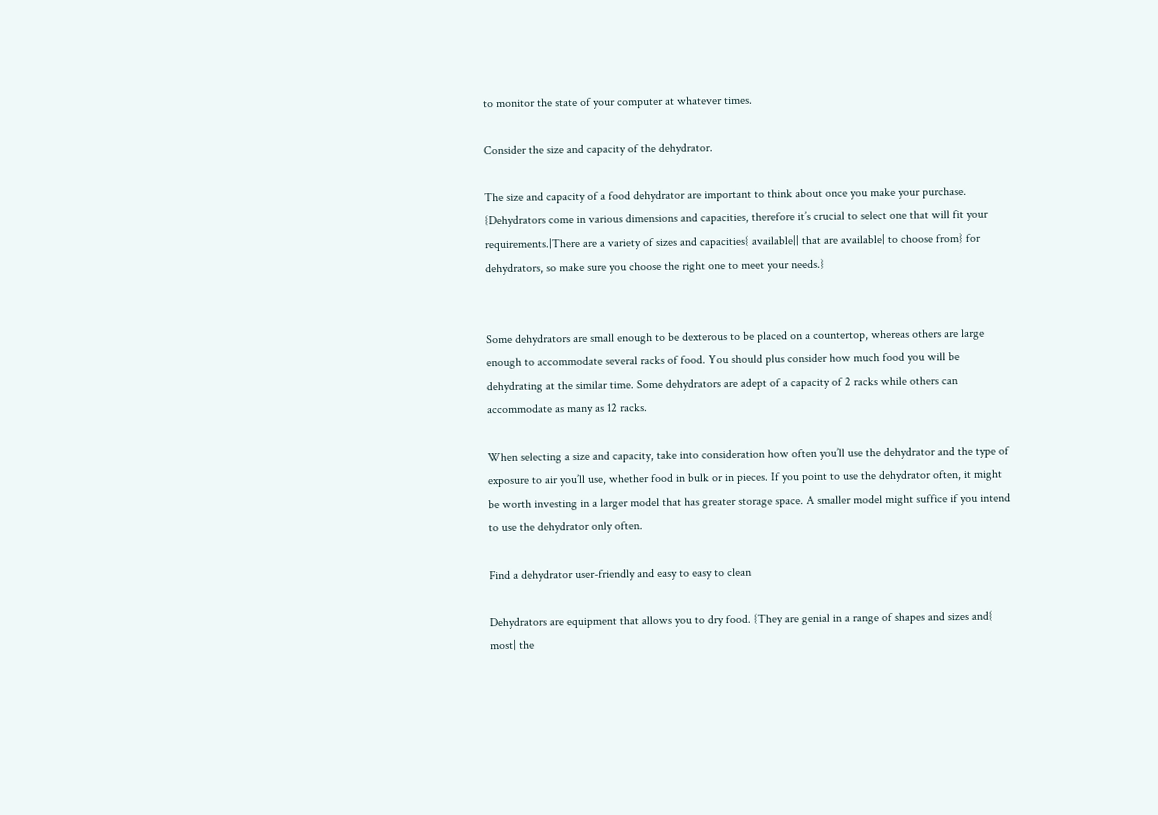to monitor the state of your computer at whatever times.

Consider the size and capacity of the dehydrator.

The size and capacity of a food dehydrator are important to think about once you make your purchase. {Dehydrators come in various dimensions and capacities, therefore it’s crucial to select one that will fit your requirements.|There are a variety of sizes and capacities{ available|| that are available| to choose from} for dehydrators, so make sure you choose the right one to meet your needs.}


Some dehydrators are small enough to be dexterous to be placed on a countertop, whereas others are large enough to accommodate several racks of food. You should plus consider how much food you will be dehydrating at the similar time. Some dehydrators are adept of a capacity of 2 racks while others can accommodate as many as 12 racks.

When selecting a size and capacity, take into consideration how often you’ll use the dehydrator and the type of exposure to air you’ll use, whether food in bulk or in pieces. If you point to use the dehydrator often, it might be worth investing in a larger model that has greater storage space. A smaller model might suffice if you intend to use the dehydrator only often.

Find a dehydrator user-friendly and easy to easy to clean

Dehydrators are equipment that allows you to dry food. {They are genial in a range of shapes and sizes and{ most| the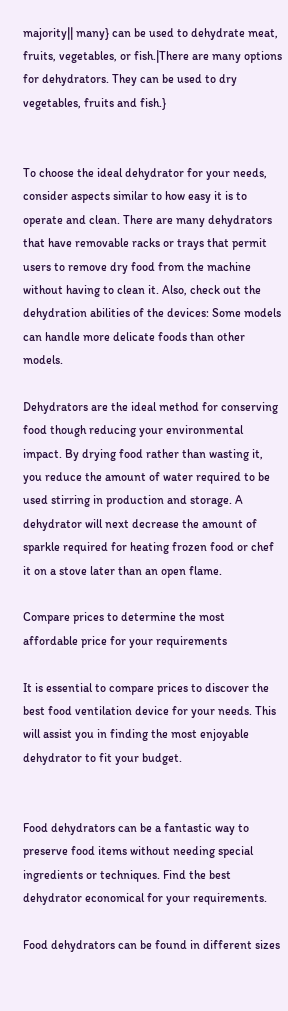majority|| many} can be used to dehydrate meat, fruits, vegetables, or fish.|There are many options for dehydrators. They can be used to dry vegetables, fruits and fish.}


To choose the ideal dehydrator for your needs, consider aspects similar to how easy it is to operate and clean. There are many dehydrators that have removable racks or trays that permit users to remove dry food from the machine without having to clean it. Also, check out the dehydration abilities of the devices: Some models can handle more delicate foods than other models.

Dehydrators are the ideal method for conserving food though reducing your environmental impact. By drying food rather than wasting it, you reduce the amount of water required to be used stirring in production and storage. A dehydrator will next decrease the amount of sparkle required for heating frozen food or chef it on a stove later than an open flame.

Compare prices to determine the most affordable price for your requirements

It is essential to compare prices to discover the best food ventilation device for your needs. This will assist you in finding the most enjoyable dehydrator to fit your budget.


Food dehydrators can be a fantastic way to preserve food items without needing special ingredients or techniques. Find the best dehydrator economical for your requirements.

Food dehydrators can be found in different sizes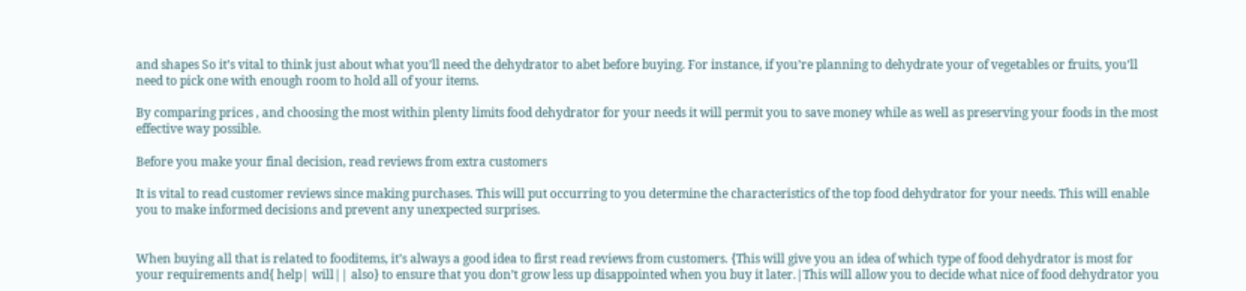and shapes So it’s vital to think just about what you’ll need the dehydrator to abet before buying. For instance, if you’re planning to dehydrate your of vegetables or fruits, you’ll need to pick one with enough room to hold all of your items.

By comparing prices , and choosing the most within plenty limits food dehydrator for your needs it will permit you to save money while as well as preserving your foods in the most effective way possible.

Before you make your final decision, read reviews from extra customers

It is vital to read customer reviews since making purchases. This will put occurring to you determine the characteristics of the top food dehydrator for your needs. This will enable you to make informed decisions and prevent any unexpected surprises.


When buying all that is related to fooditems, it’s always a good idea to first read reviews from customers. {This will give you an idea of which type of food dehydrator is most for your requirements and{ help| will|| also} to ensure that you don’t grow less up disappointed when you buy it later.|This will allow you to decide what nice of food dehydrator you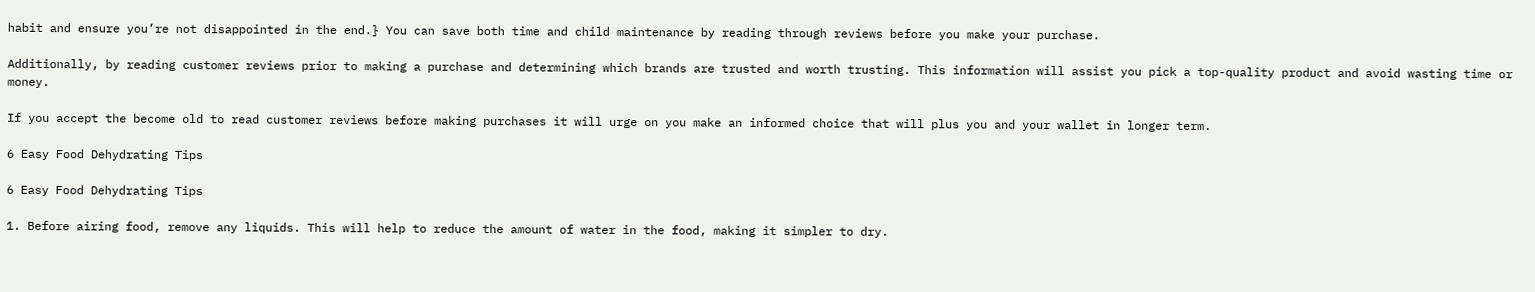habit and ensure you’re not disappointed in the end.} You can save both time and child maintenance by reading through reviews before you make your purchase.

Additionally, by reading customer reviews prior to making a purchase and determining which brands are trusted and worth trusting. This information will assist you pick a top-quality product and avoid wasting time or money.

If you accept the become old to read customer reviews before making purchases it will urge on you make an informed choice that will plus you and your wallet in longer term.

6 Easy Food Dehydrating Tips

6 Easy Food Dehydrating Tips

1. Before airing food, remove any liquids. This will help to reduce the amount of water in the food, making it simpler to dry.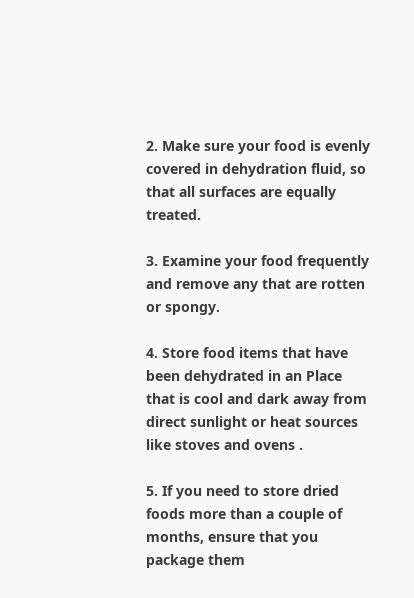2. Make sure your food is evenly covered in dehydration fluid, so that all surfaces are equally treated.

3. Examine your food frequently and remove any that are rotten or spongy.

4. Store food items that have been dehydrated in an Place that is cool and dark away from direct sunlight or heat sources like stoves and ovens .

5. If you need to store dried foods more than a couple of months, ensure that you package them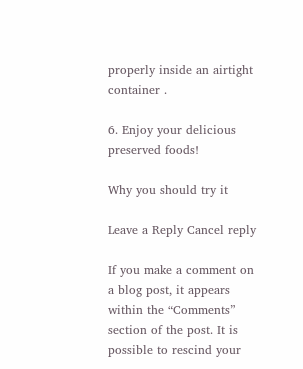properly inside an airtight container .

6. Enjoy your delicious preserved foods!

Why you should try it

Leave a Reply Cancel reply

If you make a comment on a blog post, it appears within the “Comments” section of the post. It is possible to rescind your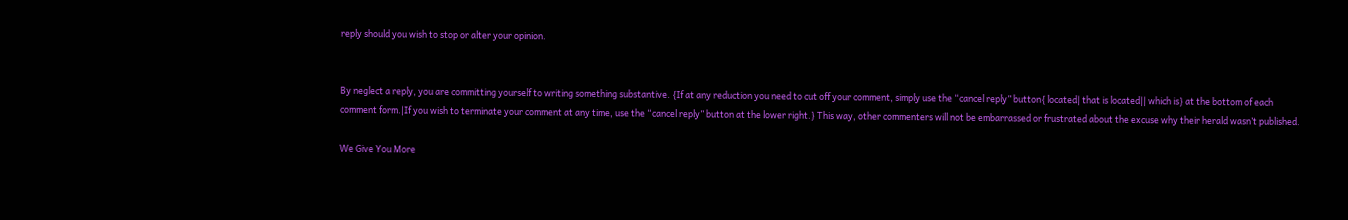reply should you wish to stop or alter your opinion.


By neglect a reply, you are committing yourself to writing something substantive. {If at any reduction you need to cut off your comment, simply use the “cancel reply” button{ located| that is located|| which is} at the bottom of each comment form.|If you wish to terminate your comment at any time, use the “cancel reply” button at the lower right.} This way, other commenters will not be embarrassed or frustrated about the excuse why their herald wasn’t published.

We Give You More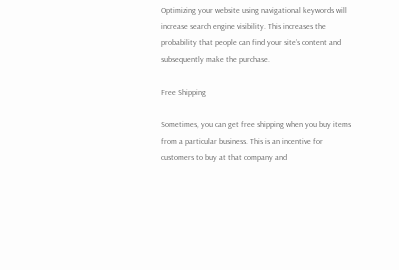Optimizing your website using navigational keywords will increase search engine visibility. This increases the probability that people can find your site’s content and subsequently make the purchase.

Free Shipping

Sometimes, you can get free shipping when you buy items from a particular business. This is an incentive for customers to buy at that company and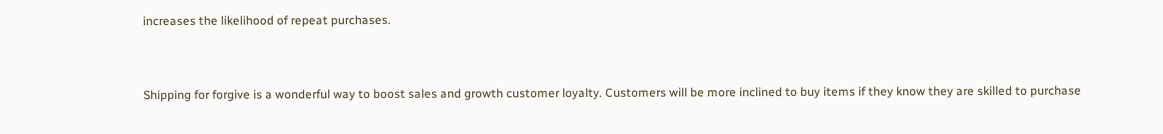increases the likelihood of repeat purchases.


Shipping for forgive is a wonderful way to boost sales and growth customer loyalty. Customers will be more inclined to buy items if they know they are skilled to purchase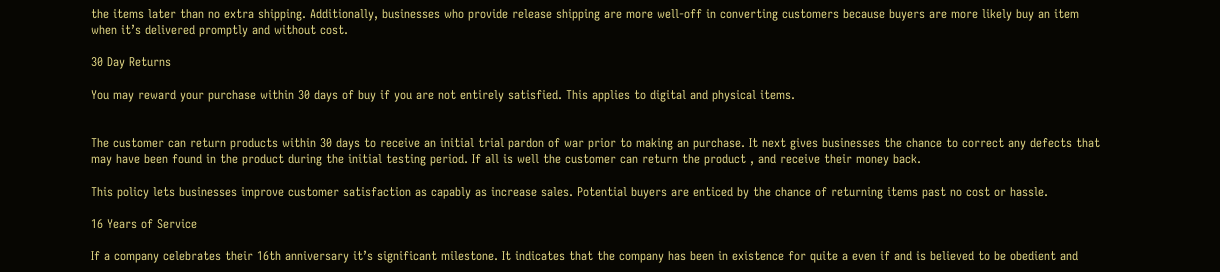the items later than no extra shipping. Additionally, businesses who provide release shipping are more well-off in converting customers because buyers are more likely buy an item when it’s delivered promptly and without cost.

30 Day Returns

You may reward your purchase within 30 days of buy if you are not entirely satisfied. This applies to digital and physical items.


The customer can return products within 30 days to receive an initial trial pardon of war prior to making an purchase. It next gives businesses the chance to correct any defects that may have been found in the product during the initial testing period. If all is well the customer can return the product , and receive their money back.

This policy lets businesses improve customer satisfaction as capably as increase sales. Potential buyers are enticed by the chance of returning items past no cost or hassle.

16 Years of Service

If a company celebrates their 16th anniversary it’s significant milestone. It indicates that the company has been in existence for quite a even if and is believed to be obedient and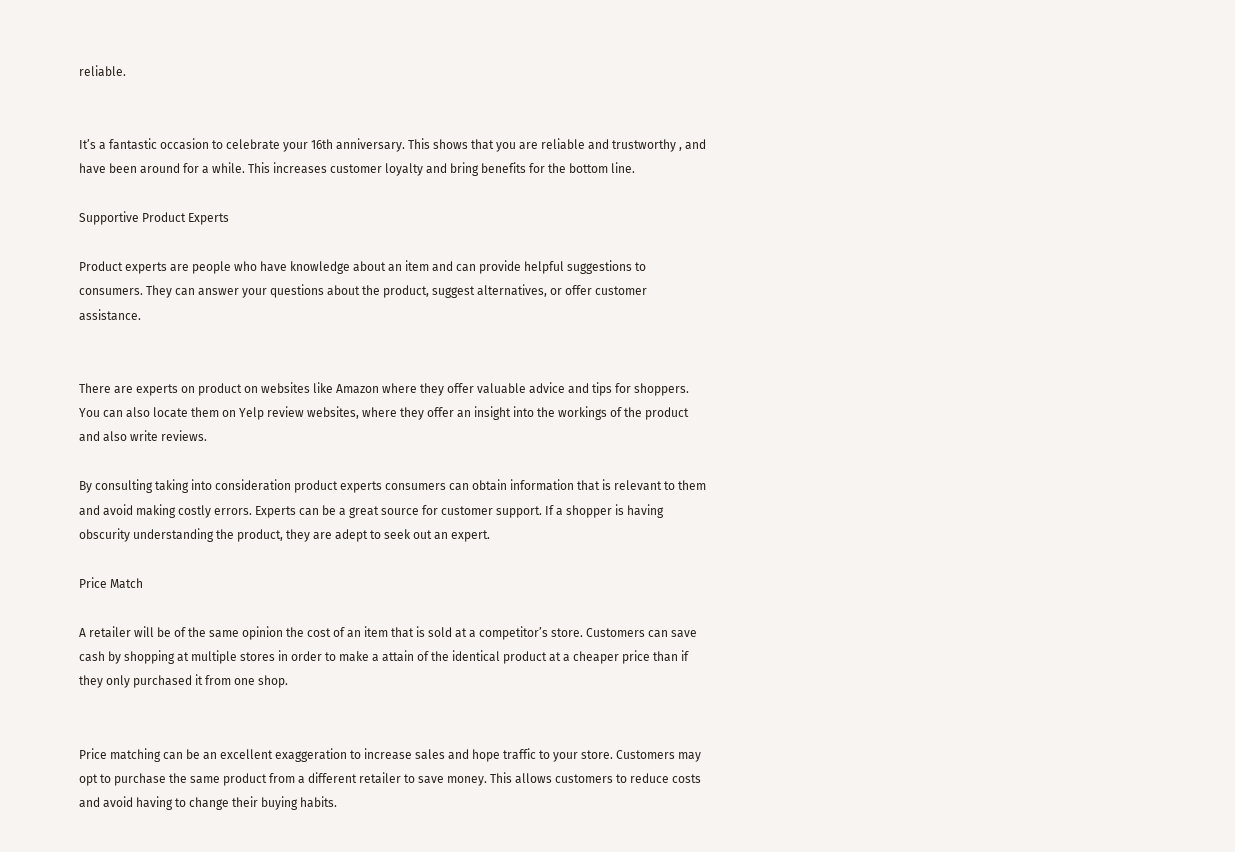reliable.


It’s a fantastic occasion to celebrate your 16th anniversary. This shows that you are reliable and trustworthy , and have been around for a while. This increases customer loyalty and bring benefits for the bottom line.

Supportive Product Experts

Product experts are people who have knowledge about an item and can provide helpful suggestions to consumers. They can answer your questions about the product, suggest alternatives, or offer customer assistance.


There are experts on product on websites like Amazon where they offer valuable advice and tips for shoppers. You can also locate them on Yelp review websites, where they offer an insight into the workings of the product and also write reviews.

By consulting taking into consideration product experts consumers can obtain information that is relevant to them and avoid making costly errors. Experts can be a great source for customer support. If a shopper is having obscurity understanding the product, they are adept to seek out an expert.

Price Match

A retailer will be of the same opinion the cost of an item that is sold at a competitor’s store. Customers can save cash by shopping at multiple stores in order to make a attain of the identical product at a cheaper price than if they only purchased it from one shop.


Price matching can be an excellent exaggeration to increase sales and hope traffic to your store. Customers may opt to purchase the same product from a different retailer to save money. This allows customers to reduce costs and avoid having to change their buying habits.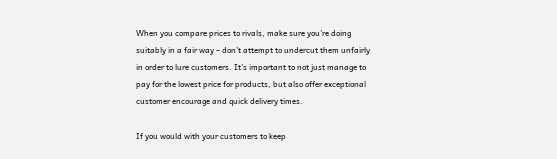When you compare prices to rivals, make sure you’re doing suitably in a fair way – don’t attempt to undercut them unfairly in order to lure customers. It’s important to not just manage to pay for the lowest price for products, but also offer exceptional customer encourage and quick delivery times.

If you would with your customers to keep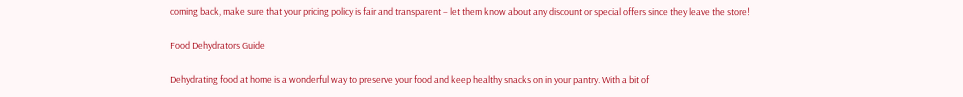coming back, make sure that your pricing policy is fair and transparent – let them know about any discount or special offers since they leave the store!

Food Dehydrators Guide

Dehydrating food at home is a wonderful way to preserve your food and keep healthy snacks on in your pantry. With a bit of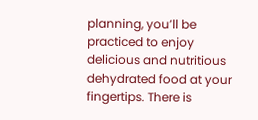planning, you’ll be practiced to enjoy delicious and nutritious dehydrated food at your fingertips. There is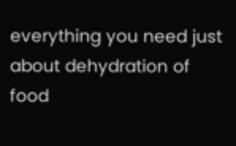everything you need just about dehydration of food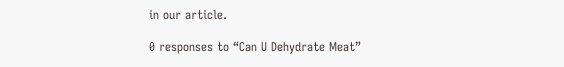in our article.

0 responses to “Can U Dehydrate Meat”